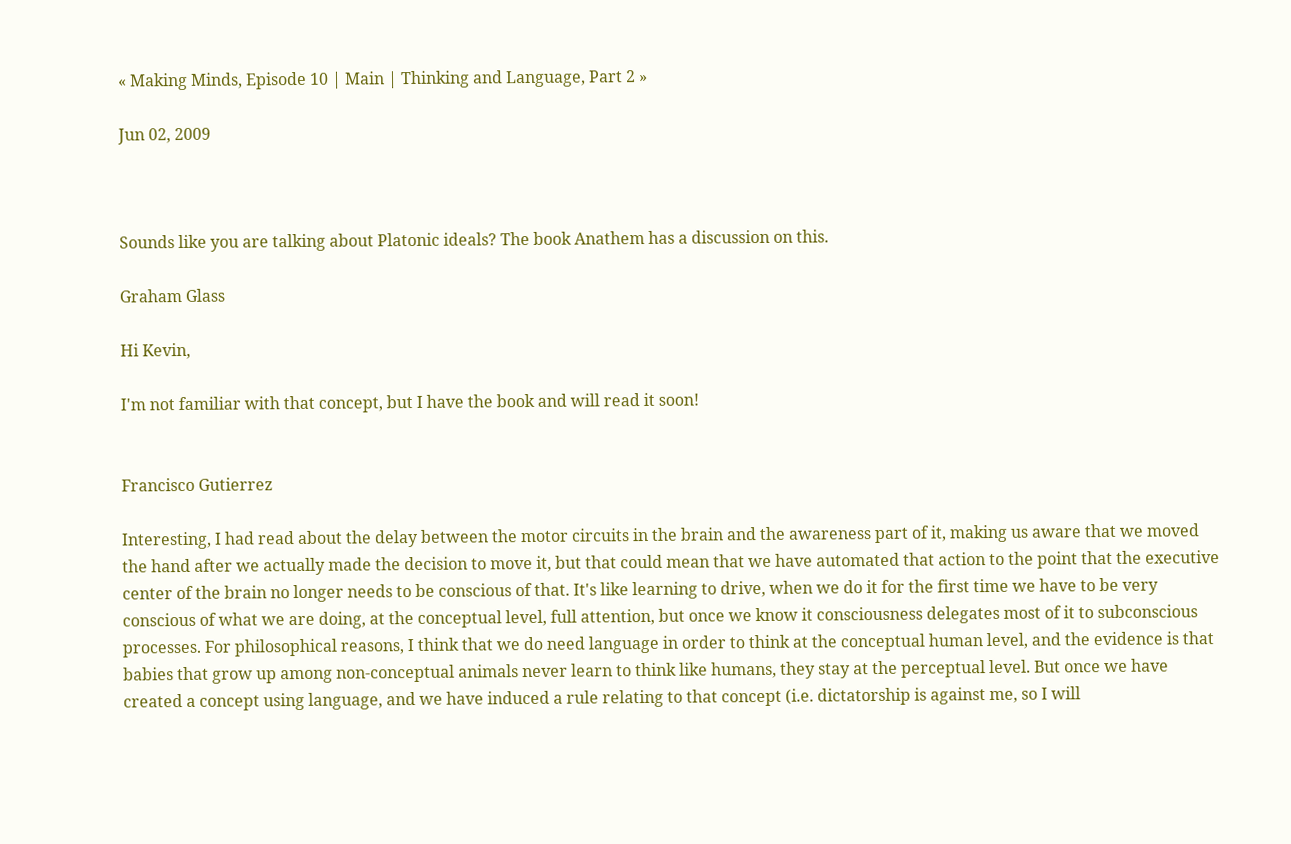« Making Minds, Episode 10 | Main | Thinking and Language, Part 2 »

Jun 02, 2009



Sounds like you are talking about Platonic ideals? The book Anathem has a discussion on this.

Graham Glass

Hi Kevin,

I'm not familiar with that concept, but I have the book and will read it soon!


Francisco Gutierrez

Interesting, I had read about the delay between the motor circuits in the brain and the awareness part of it, making us aware that we moved the hand after we actually made the decision to move it, but that could mean that we have automated that action to the point that the executive center of the brain no longer needs to be conscious of that. It's like learning to drive, when we do it for the first time we have to be very conscious of what we are doing, at the conceptual level, full attention, but once we know it consciousness delegates most of it to subconscious processes. For philosophical reasons, I think that we do need language in order to think at the conceptual human level, and the evidence is that babies that grow up among non-conceptual animals never learn to think like humans, they stay at the perceptual level. But once we have created a concept using language, and we have induced a rule relating to that concept (i.e. dictatorship is against me, so I will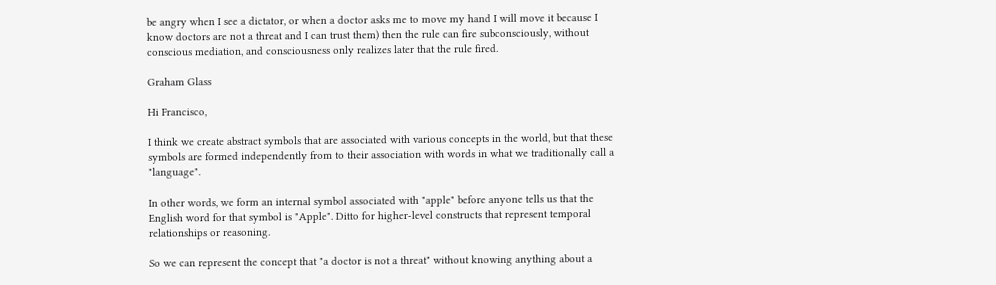be angry when I see a dictator, or when a doctor asks me to move my hand I will move it because I know doctors are not a threat and I can trust them) then the rule can fire subconsciously, without conscious mediation, and consciousness only realizes later that the rule fired.

Graham Glass

Hi Francisco,

I think we create abstract symbols that are associated with various concepts in the world, but that these symbols are formed independently from to their association with words in what we traditionally call a "language".

In other words, we form an internal symbol associated with "apple" before anyone tells us that the English word for that symbol is "Apple". Ditto for higher-level constructs that represent temporal relationships or reasoning.

So we can represent the concept that "a doctor is not a threat" without knowing anything about a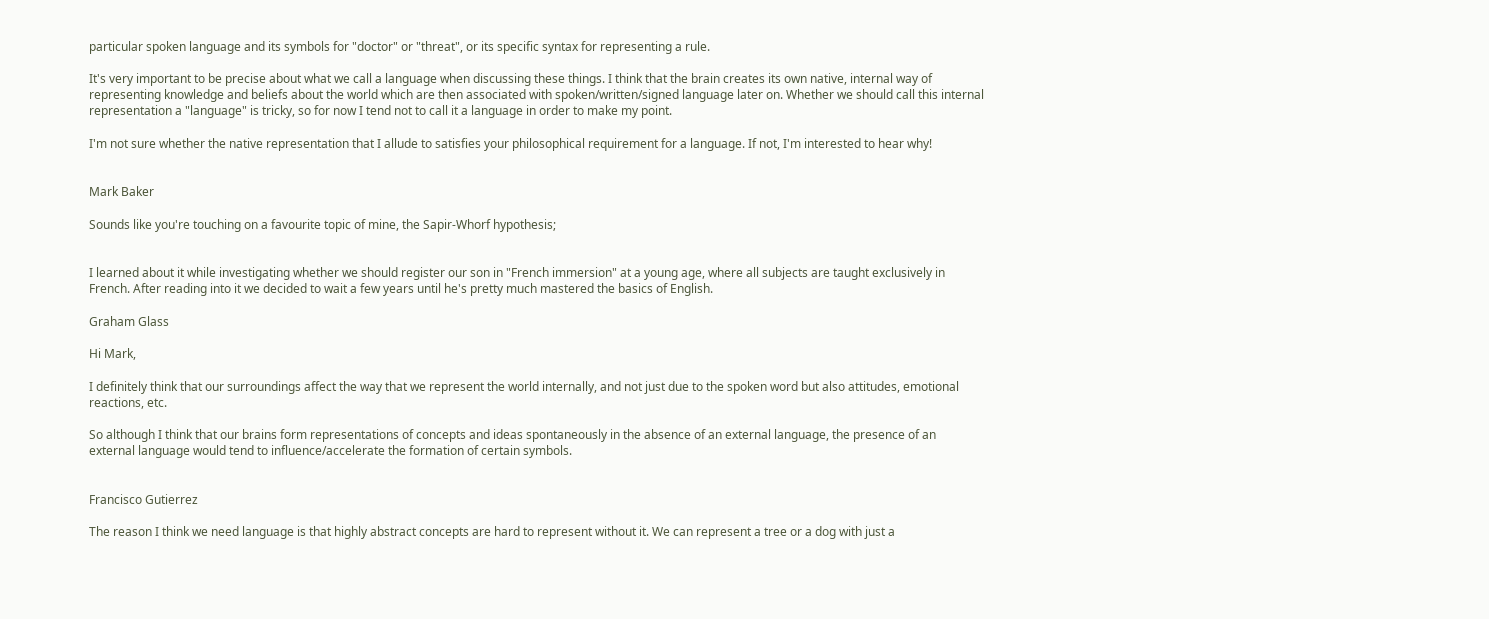particular spoken language and its symbols for "doctor" or "threat", or its specific syntax for representing a rule.

It's very important to be precise about what we call a language when discussing these things. I think that the brain creates its own native, internal way of representing knowledge and beliefs about the world which are then associated with spoken/written/signed language later on. Whether we should call this internal representation a "language" is tricky, so for now I tend not to call it a language in order to make my point.

I'm not sure whether the native representation that I allude to satisfies your philosophical requirement for a language. If not, I'm interested to hear why!


Mark Baker

Sounds like you're touching on a favourite topic of mine, the Sapir-Whorf hypothesis;


I learned about it while investigating whether we should register our son in "French immersion" at a young age, where all subjects are taught exclusively in French. After reading into it we decided to wait a few years until he's pretty much mastered the basics of English.

Graham Glass

Hi Mark,

I definitely think that our surroundings affect the way that we represent the world internally, and not just due to the spoken word but also attitudes, emotional reactions, etc.

So although I think that our brains form representations of concepts and ideas spontaneously in the absence of an external language, the presence of an external language would tend to influence/accelerate the formation of certain symbols.


Francisco Gutierrez

The reason I think we need language is that highly abstract concepts are hard to represent without it. We can represent a tree or a dog with just a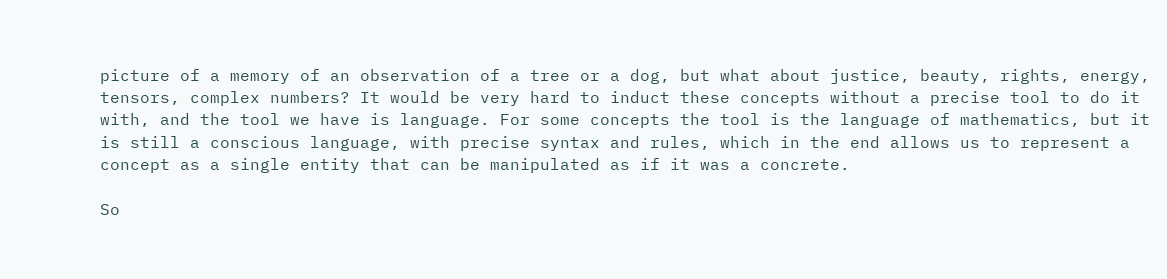picture of a memory of an observation of a tree or a dog, but what about justice, beauty, rights, energy, tensors, complex numbers? It would be very hard to induct these concepts without a precise tool to do it with, and the tool we have is language. For some concepts the tool is the language of mathematics, but it is still a conscious language, with precise syntax and rules, which in the end allows us to represent a concept as a single entity that can be manipulated as if it was a concrete.

So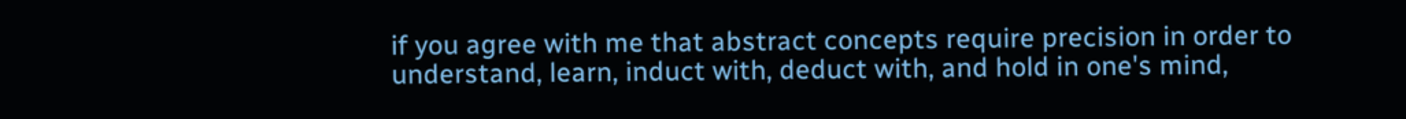if you agree with me that abstract concepts require precision in order to understand, learn, induct with, deduct with, and hold in one's mind,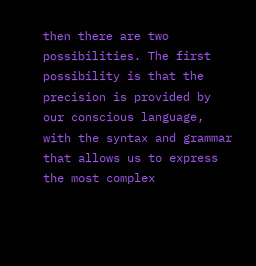then there are two possibilities. The first possibility is that the precision is provided by our conscious language, with the syntax and grammar that allows us to express the most complex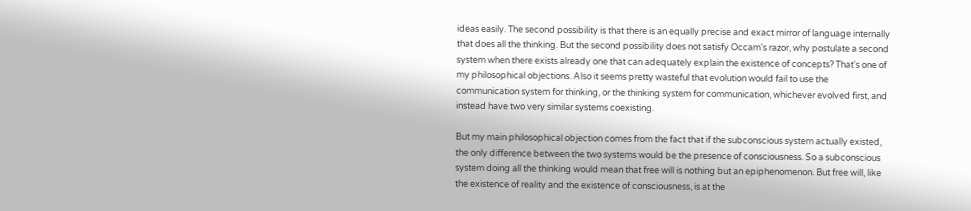ideas easily. The second possibility is that there is an equally precise and exact mirror of language internally that does all the thinking. But the second possibility does not satisfy Occam's razor, why postulate a second system when there exists already one that can adequately explain the existence of concepts? That's one of my philosophical objections. Also it seems pretty wasteful that evolution would fail to use the communication system for thinking, or the thinking system for communication, whichever evolved first, and instead have two very similar systems coexisting.

But my main philosophical objection comes from the fact that if the subconscious system actually existed, the only difference between the two systems would be the presence of consciousness. So a subconscious system doing all the thinking would mean that free will is nothing but an epiphenomenon. But free will, like the existence of reality and the existence of consciousness, is at the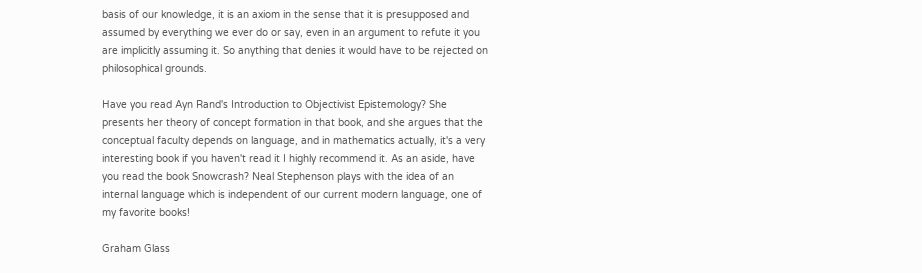basis of our knowledge, it is an axiom in the sense that it is presupposed and assumed by everything we ever do or say, even in an argument to refute it you are implicitly assuming it. So anything that denies it would have to be rejected on philosophical grounds.

Have you read Ayn Rand's Introduction to Objectivist Epistemology? She presents her theory of concept formation in that book, and she argues that the conceptual faculty depends on language, and in mathematics actually, it's a very interesting book if you haven't read it I highly recommend it. As an aside, have you read the book Snowcrash? Neal Stephenson plays with the idea of an internal language which is independent of our current modern language, one of my favorite books!

Graham Glass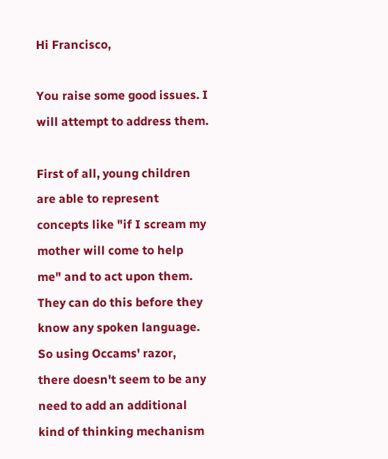Hi Francisco,

You raise some good issues. I will attempt to address them.

First of all, young children are able to represent concepts like "if I scream my mother will come to help me" and to act upon them. They can do this before they know any spoken language. So using Occams' razor, there doesn't seem to be any need to add an additional kind of thinking mechanism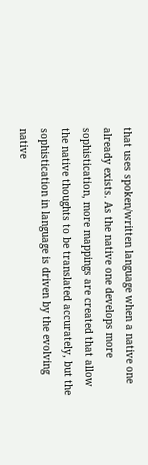that uses spoken/written language when a native one already exists. As the native one develops more sophistication, more mappings are created that allow the native thoughts to be translated accurately, but the sophistication in language is driven by the evolving native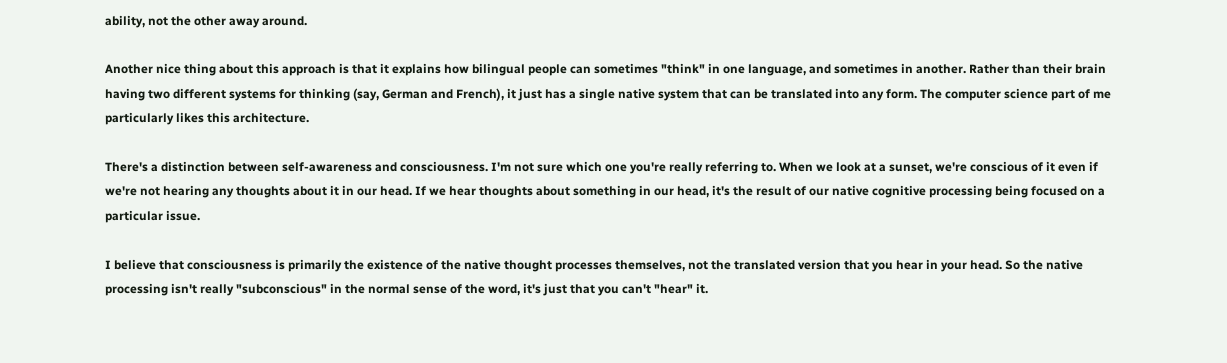ability, not the other away around.

Another nice thing about this approach is that it explains how bilingual people can sometimes "think" in one language, and sometimes in another. Rather than their brain having two different systems for thinking (say, German and French), it just has a single native system that can be translated into any form. The computer science part of me particularly likes this architecture.

There's a distinction between self-awareness and consciousness. I'm not sure which one you're really referring to. When we look at a sunset, we're conscious of it even if we're not hearing any thoughts about it in our head. If we hear thoughts about something in our head, it's the result of our native cognitive processing being focused on a particular issue.

I believe that consciousness is primarily the existence of the native thought processes themselves, not the translated version that you hear in your head. So the native processing isn't really "subconscious" in the normal sense of the word, it's just that you can't "hear" it.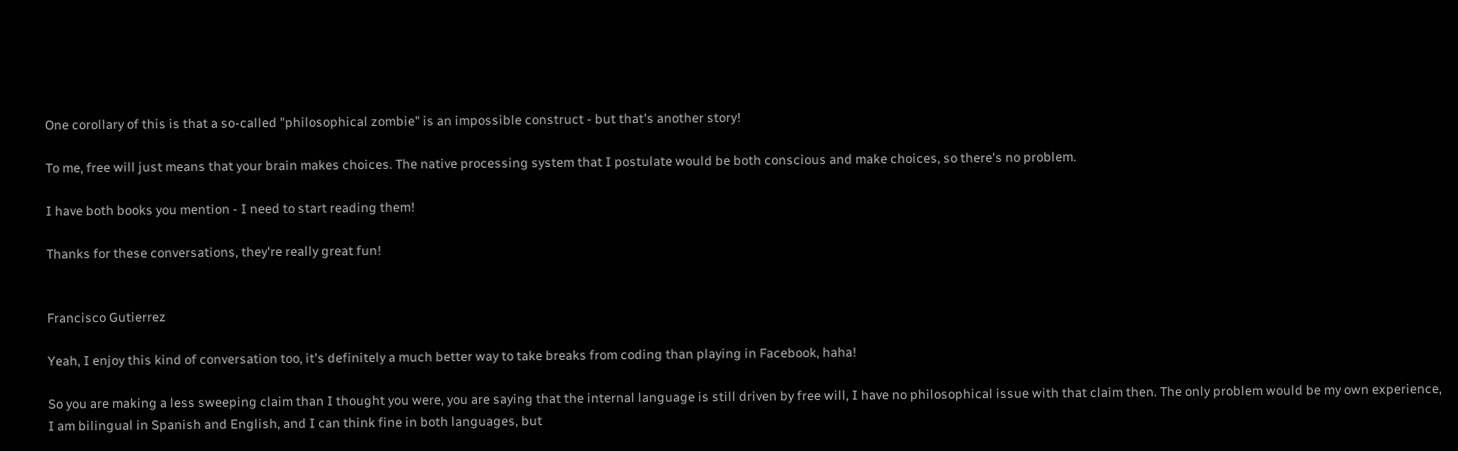One corollary of this is that a so-called "philosophical zombie" is an impossible construct - but that's another story!

To me, free will just means that your brain makes choices. The native processing system that I postulate would be both conscious and make choices, so there's no problem.

I have both books you mention - I need to start reading them!

Thanks for these conversations, they're really great fun!


Francisco Gutierrez

Yeah, I enjoy this kind of conversation too, it's definitely a much better way to take breaks from coding than playing in Facebook, haha!

So you are making a less sweeping claim than I thought you were, you are saying that the internal language is still driven by free will, I have no philosophical issue with that claim then. The only problem would be my own experience, I am bilingual in Spanish and English, and I can think fine in both languages, but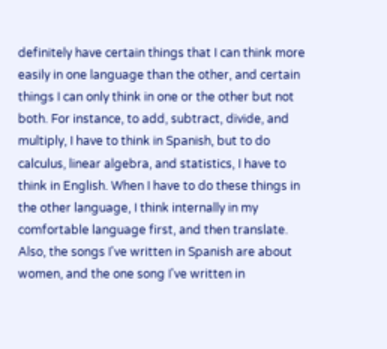definitely have certain things that I can think more easily in one language than the other, and certain things I can only think in one or the other but not both. For instance, to add, subtract, divide, and multiply, I have to think in Spanish, but to do calculus, linear algebra, and statistics, I have to think in English. When I have to do these things in the other language, I think internally in my comfortable language first, and then translate. Also, the songs I've written in Spanish are about women, and the one song I've written in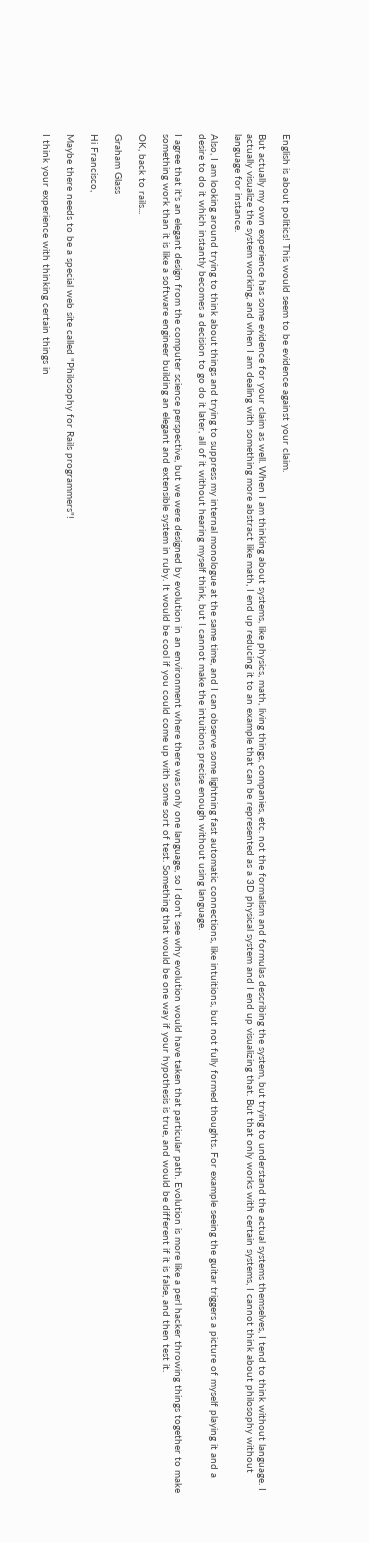English is about politics! This would seem to be evidence against your claim.

But actually my own experience has some evidence for your claim as well. When I am thinking about systems, like physics, math, living things, companies, etc. not the formalism and formulas describing the system, but trying to understand the actual systems themselves, I tend to think without language. I actually visualize the system working, and when I am dealing with something more abstract like math, I end up reducing it to an example that can be represented as a 3D physical system and I end up visualizing that. But that only works with certain systems, I cannot think about philosophy without language for instance.

Also, I am looking around trying to think about things and trying to suppress my internal monologue at the same time, and I can observe some lightning fast automatic connections, like intuitions, but not fully formed thoughts. For example seeing the guitar triggers a picture of myself playing it and a desire to do it which instantly becomes a decision to go do it later, all of it without hearing myself think, but I cannot make the intuitions precise enough without using language.

I agree that it's an elegant design from the computer science perspective, but we were designed by evolution in an environment where there was only one language, so I don't see why evolution would have taken that particular path. Evolution is more like a perl hacker throwing things together to make something work than it is like a software engineer building an elegant and extensible system in ruby. It would be cool if you could come up with some sort of test. Something that would be one way if your hypothesis is true, and would be different if it is false, and then test it.

OK, back to rails...

Graham Glass

Hi Francisco,

Maybe there needs to be a special web site called "Philosophy for Rails programmers"!

I think your experience with thinking certain things in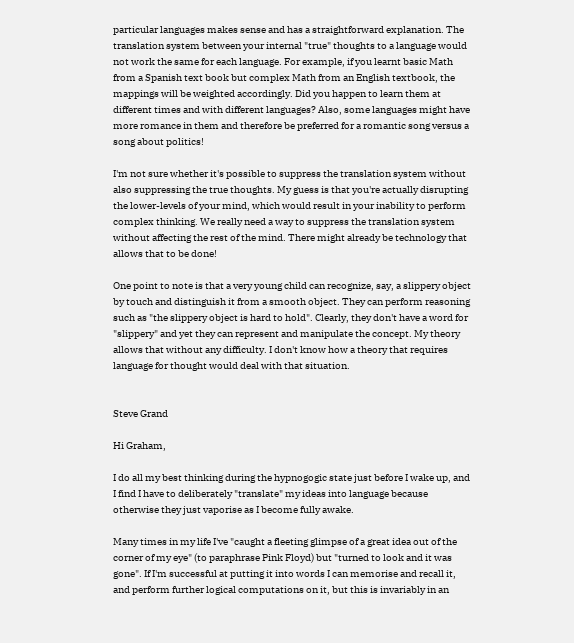particular languages makes sense and has a straightforward explanation. The translation system between your internal "true" thoughts to a language would not work the same for each language. For example, if you learnt basic Math from a Spanish text book but complex Math from an English textbook, the mappings will be weighted accordingly. Did you happen to learn them at different times and with different languages? Also, some languages might have more romance in them and therefore be preferred for a romantic song versus a song about politics!

I'm not sure whether it's possible to suppress the translation system without also suppressing the true thoughts. My guess is that you're actually disrupting the lower-levels of your mind, which would result in your inability to perform complex thinking. We really need a way to suppress the translation system without affecting the rest of the mind. There might already be technology that allows that to be done!

One point to note is that a very young child can recognize, say, a slippery object by touch and distinguish it from a smooth object. They can perform reasoning such as "the slippery object is hard to hold". Clearly, they don't have a word for "slippery" and yet they can represent and manipulate the concept. My theory allows that without any difficulty. I don't know how a theory that requires language for thought would deal with that situation.


Steve Grand

Hi Graham,

I do all my best thinking during the hypnogogic state just before I wake up, and I find I have to deliberately "translate" my ideas into language because otherwise they just vaporise as I become fully awake.

Many times in my life I've "caught a fleeting glimpse of a great idea out of the corner of my eye" (to paraphrase Pink Floyd) but "turned to look and it was gone". If I'm successful at putting it into words I can memorise and recall it, and perform further logical computations on it, but this is invariably in an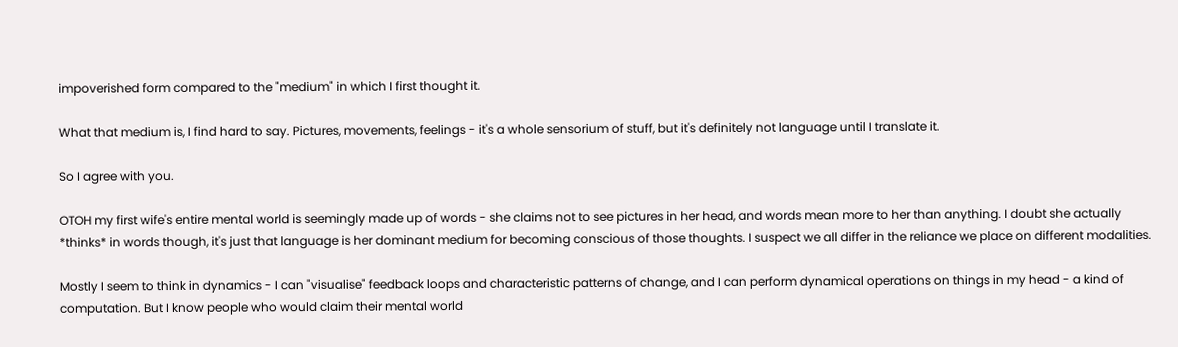impoverished form compared to the "medium" in which I first thought it.

What that medium is, I find hard to say. Pictures, movements, feelings - it's a whole sensorium of stuff, but it's definitely not language until I translate it.

So I agree with you.

OTOH my first wife's entire mental world is seemingly made up of words - she claims not to see pictures in her head, and words mean more to her than anything. I doubt she actually *thinks* in words though, it's just that language is her dominant medium for becoming conscious of those thoughts. I suspect we all differ in the reliance we place on different modalities.

Mostly I seem to think in dynamics - I can "visualise" feedback loops and characteristic patterns of change, and I can perform dynamical operations on things in my head - a kind of computation. But I know people who would claim their mental world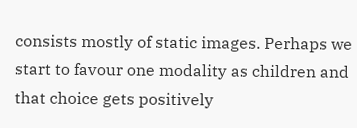consists mostly of static images. Perhaps we start to favour one modality as children and that choice gets positively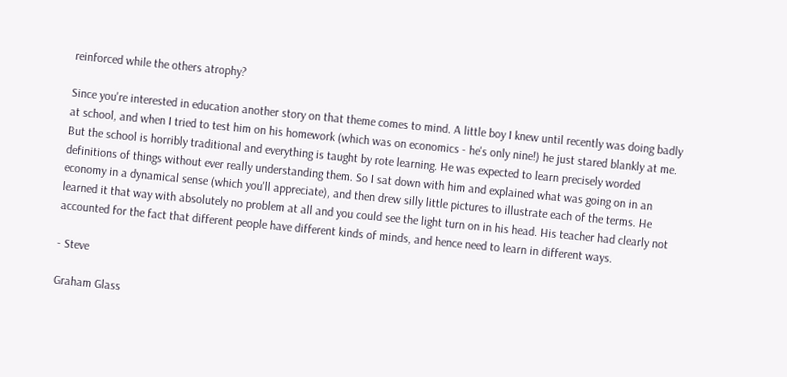reinforced while the others atrophy?

Since you're interested in education another story on that theme comes to mind. A little boy I knew until recently was doing badly at school, and when I tried to test him on his homework (which was on economics - he's only nine!) he just stared blankly at me. But the school is horribly traditional and everything is taught by rote learning. He was expected to learn precisely worded definitions of things without ever really understanding them. So I sat down with him and explained what was going on in an economy in a dynamical sense (which you'll appreciate), and then drew silly little pictures to illustrate each of the terms. He learned it that way with absolutely no problem at all and you could see the light turn on in his head. His teacher had clearly not accounted for the fact that different people have different kinds of minds, and hence need to learn in different ways.

- Steve

Graham Glass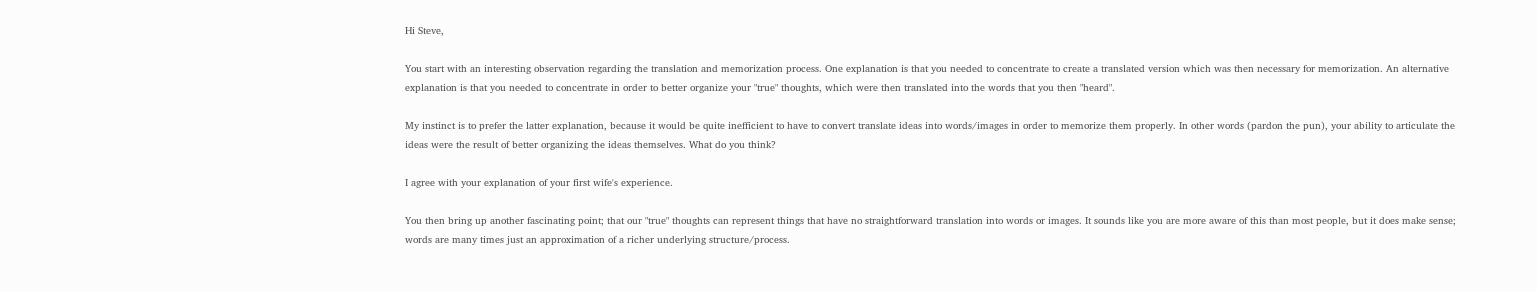Hi Steve,

You start with an interesting observation regarding the translation and memorization process. One explanation is that you needed to concentrate to create a translated version which was then necessary for memorization. An alternative explanation is that you needed to concentrate in order to better organize your "true" thoughts, which were then translated into the words that you then "heard".

My instinct is to prefer the latter explanation, because it would be quite inefficient to have to convert translate ideas into words/images in order to memorize them properly. In other words (pardon the pun), your ability to articulate the ideas were the result of better organizing the ideas themselves. What do you think?

I agree with your explanation of your first wife's experience.

You then bring up another fascinating point; that our "true" thoughts can represent things that have no straightforward translation into words or images. It sounds like you are more aware of this than most people, but it does make sense; words are many times just an approximation of a richer underlying structure/process.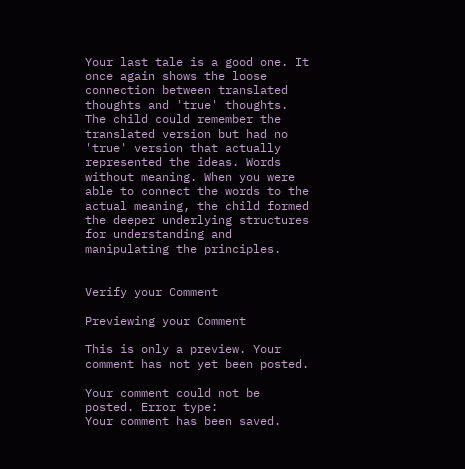Your last tale is a good one. It once again shows the loose connection between translated thoughts and 'true' thoughts. The child could remember the translated version but had no 'true' version that actually represented the ideas. Words without meaning. When you were able to connect the words to the actual meaning, the child formed the deeper underlying structures for understanding and manipulating the principles.


Verify your Comment

Previewing your Comment

This is only a preview. Your comment has not yet been posted.

Your comment could not be posted. Error type:
Your comment has been saved.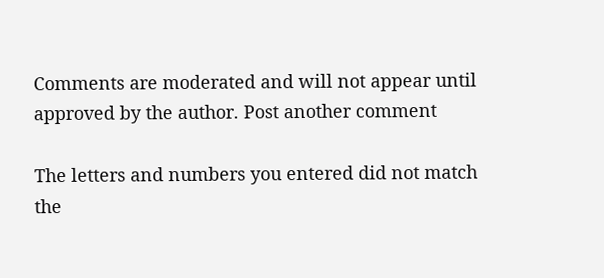Comments are moderated and will not appear until approved by the author. Post another comment

The letters and numbers you entered did not match the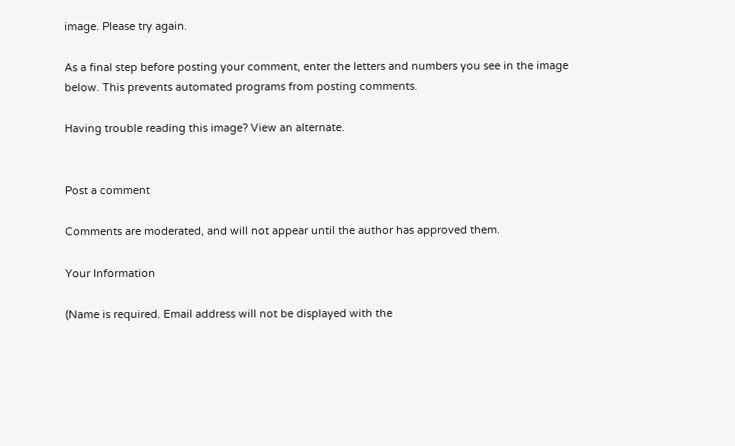image. Please try again.

As a final step before posting your comment, enter the letters and numbers you see in the image below. This prevents automated programs from posting comments.

Having trouble reading this image? View an alternate.


Post a comment

Comments are moderated, and will not appear until the author has approved them.

Your Information

(Name is required. Email address will not be displayed with the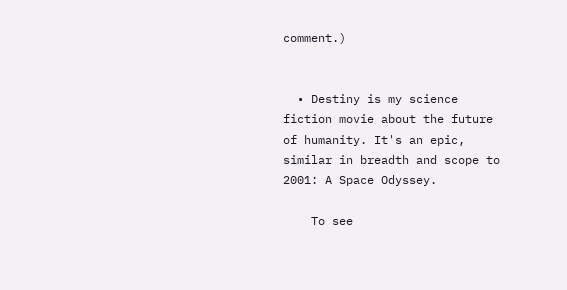comment.)


  • Destiny is my science fiction movie about the future of humanity. It's an epic, similar in breadth and scope to 2001: A Space Odyssey.

    To see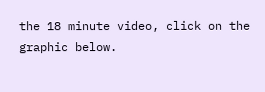the 18 minute video, click on the graphic below.